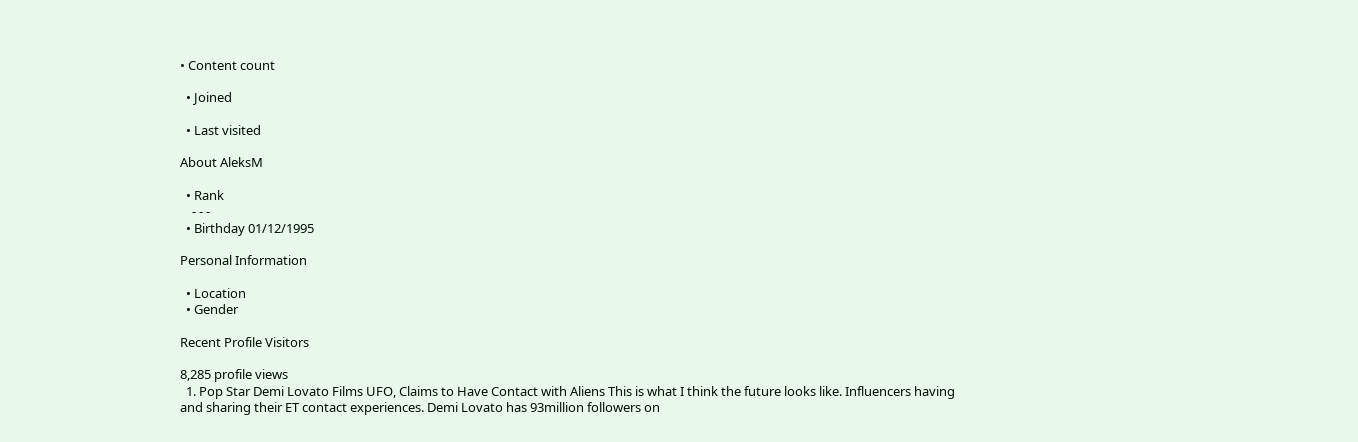• Content count

  • Joined

  • Last visited

About AleksM

  • Rank
    - - -
  • Birthday 01/12/1995

Personal Information

  • Location
  • Gender

Recent Profile Visitors

8,285 profile views
  1. Pop Star Demi Lovato Films UFO, Claims to Have Contact with Aliens This is what I think the future looks like. Influencers having and sharing their ET contact experiences. Demi Lovato has 93million followers on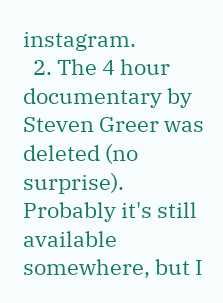instagram.
  2. The 4 hour documentary by Steven Greer was deleted (no surprise). Probably it's still available somewhere, but I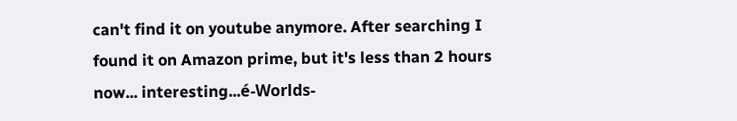can't find it on youtube anymore. After searching I found it on Amazon prime, but it's less than 2 hours now... interesting...é-Worlds-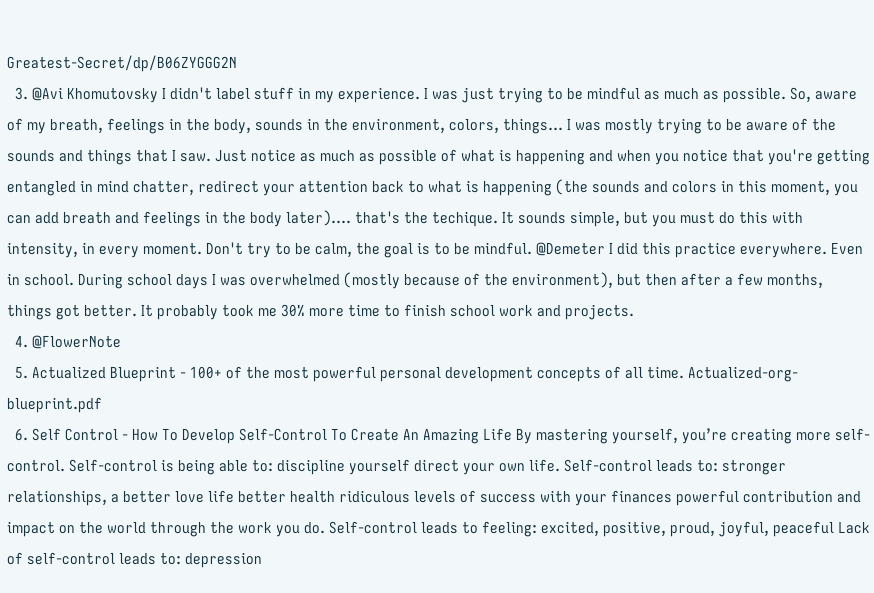Greatest-Secret/dp/B06ZYGGG2N
  3. @Avi Khomutovsky I didn't label stuff in my experience. I was just trying to be mindful as much as possible. So, aware of my breath, feelings in the body, sounds in the environment, colors, things... I was mostly trying to be aware of the sounds and things that I saw. Just notice as much as possible of what is happening and when you notice that you're getting entangled in mind chatter, redirect your attention back to what is happening (the sounds and colors in this moment, you can add breath and feelings in the body later).... that's the techique. It sounds simple, but you must do this with intensity, in every moment. Don't try to be calm, the goal is to be mindful. @Demeter I did this practice everywhere. Even in school. During school days I was overwhelmed (mostly because of the environment), but then after a few months, things got better. It probably took me 30% more time to finish school work and projects.
  4. @FlowerNote
  5. Actualized Blueprint - 100+ of the most powerful personal development concepts of all time. Actualized-org-blueprint.pdf
  6. Self Control - How To Develop Self-Control To Create An Amazing Life By mastering yourself, you’re creating more self-control. Self-control is being able to: discipline yourself direct your own life. Self-control leads to: stronger relationships, a better love life better health ridiculous levels of success with your finances powerful contribution and impact on the world through the work you do. Self-control leads to feeling: excited, positive, proud, joyful, peaceful Lack of self-control leads to: depression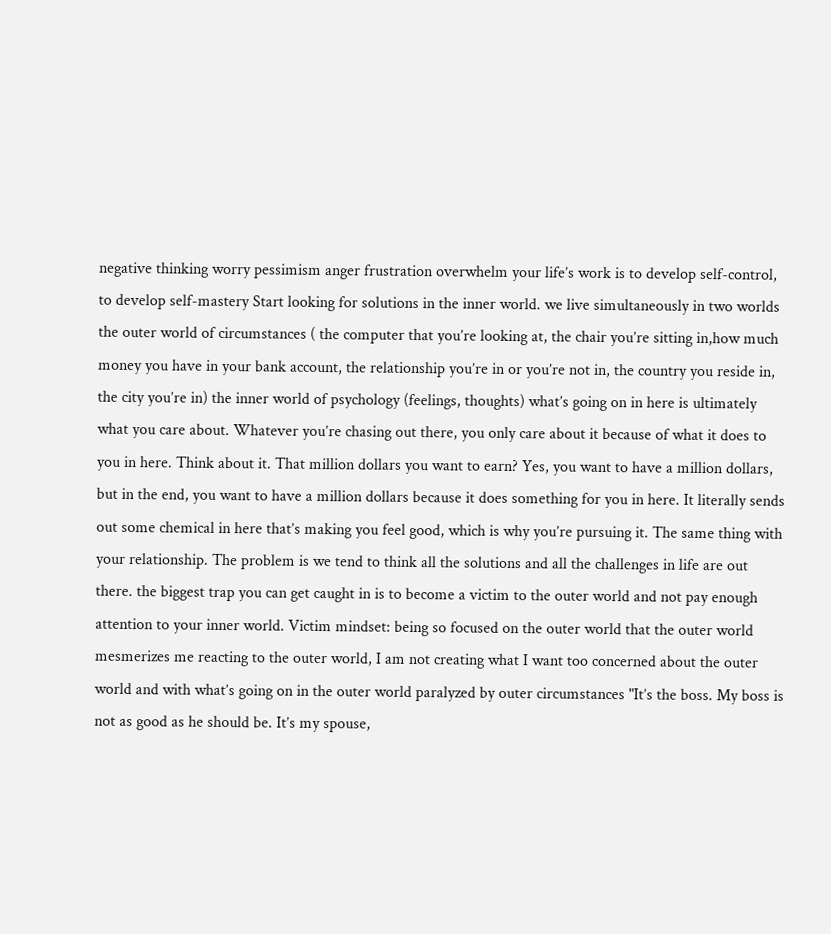negative thinking worry pessimism anger frustration overwhelm your life’s work is to develop self-control, to develop self-mastery Start looking for solutions in the inner world. we live simultaneously in two worlds the outer world of circumstances ( the computer that you’re looking at, the chair you’re sitting in,how much money you have in your bank account, the relationship you’re in or you’re not in, the country you reside in, the city you’re in) the inner world of psychology (feelings, thoughts) what’s going on in here is ultimately what you care about. Whatever you’re chasing out there, you only care about it because of what it does to you in here. Think about it. That million dollars you want to earn? Yes, you want to have a million dollars, but in the end, you want to have a million dollars because it does something for you in here. It literally sends out some chemical in here that’s making you feel good, which is why you’re pursuing it. The same thing with your relationship. The problem is we tend to think all the solutions and all the challenges in life are out there. the biggest trap you can get caught in is to become a victim to the outer world and not pay enough attention to your inner world. Victim mindset: being so focused on the outer world that the outer world mesmerizes me reacting to the outer world, I am not creating what I want too concerned about the outer world and with what’s going on in the outer world paralyzed by outer circumstances "It’s the boss. My boss is not as good as he should be. It’s my spouse,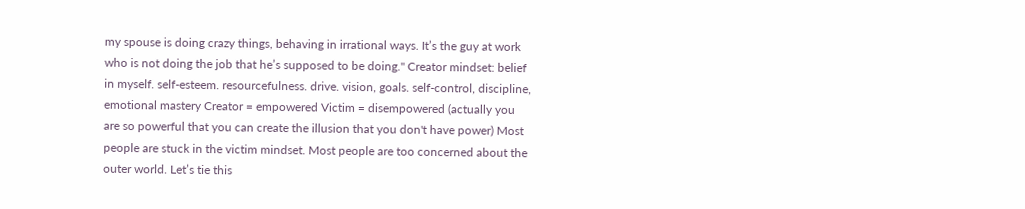my spouse is doing crazy things, behaving in irrational ways. It’s the guy at work who is not doing the job that he’s supposed to be doing." Creator mindset: belief in myself. self-esteem. resourcefulness. drive. vision, goals. self-control, discipline, emotional mastery Creator = empowered Victim = disempowered (actually you are so powerful that you can create the illusion that you don't have power) Most people are stuck in the victim mindset. Most people are too concerned about the outer world. Let’s tie this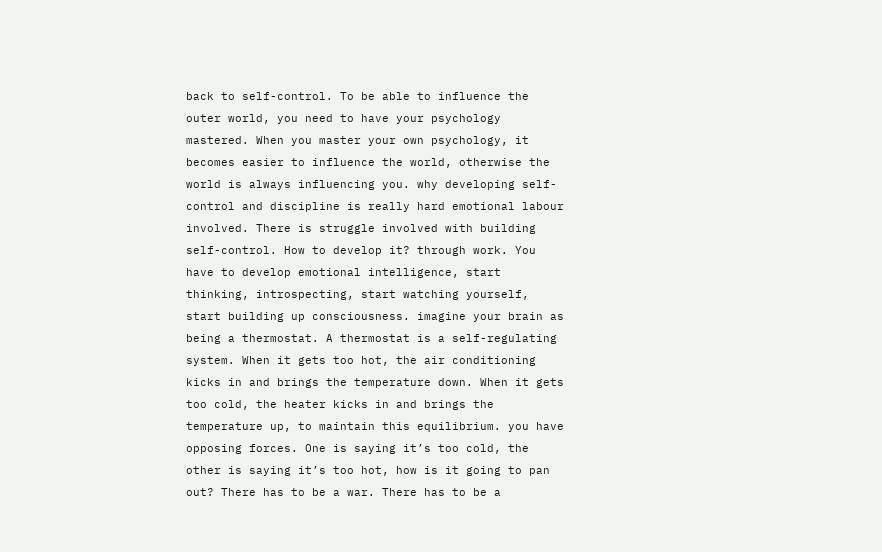back to self-control. To be able to influence the outer world, you need to have your psychology mastered. When you master your own psychology, it becomes easier to influence the world, otherwise the world is always influencing you. why developing self-control and discipline is really hard emotional labour involved. There is struggle involved with building self-control. How to develop it? through work. You have to develop emotional intelligence, start thinking, introspecting, start watching yourself, start building up consciousness. imagine your brain as being a thermostat. A thermostat is a self-regulating system. When it gets too hot, the air conditioning kicks in and brings the temperature down. When it gets too cold, the heater kicks in and brings the temperature up, to maintain this equilibrium. you have opposing forces. One is saying it’s too cold, the other is saying it’s too hot, how is it going to pan out? There has to be a war. There has to be a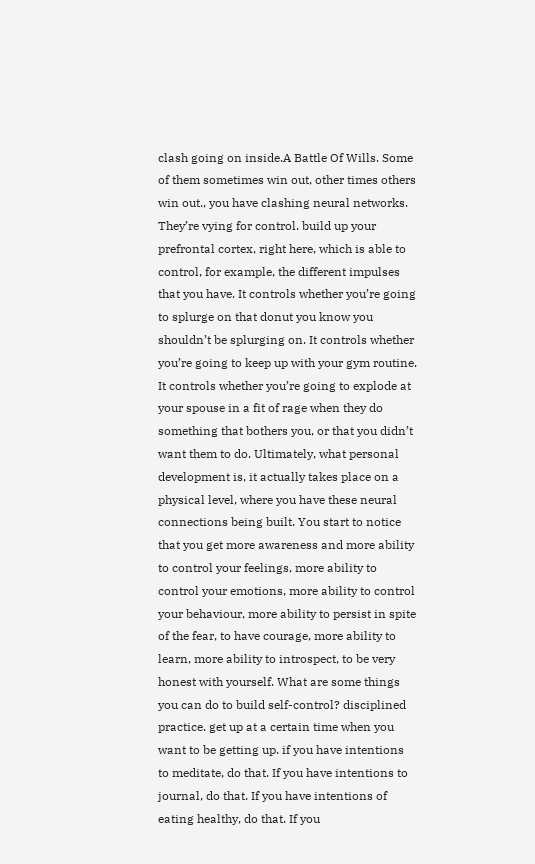clash going on inside.A Battle Of Wills. Some of them sometimes win out, other times others win out., you have clashing neural networks. They’re vying for control. build up your prefrontal cortex, right here, which is able to control, for example, the different impulses that you have. It controls whether you’re going to splurge on that donut you know you shouldn’t be splurging on. It controls whether you’re going to keep up with your gym routine. It controls whether you’re going to explode at your spouse in a fit of rage when they do something that bothers you, or that you didn’t want them to do. Ultimately, what personal development is, it actually takes place on a physical level, where you have these neural connections being built. You start to notice that you get more awareness and more ability to control your feelings, more ability to control your emotions, more ability to control your behaviour, more ability to persist in spite of the fear, to have courage, more ability to learn, more ability to introspect, to be very honest with yourself. What are some things you can do to build self-control? disciplined practice. get up at a certain time when you want to be getting up. if you have intentions to meditate, do that. If you have intentions to journal, do that. If you have intentions of eating healthy, do that. If you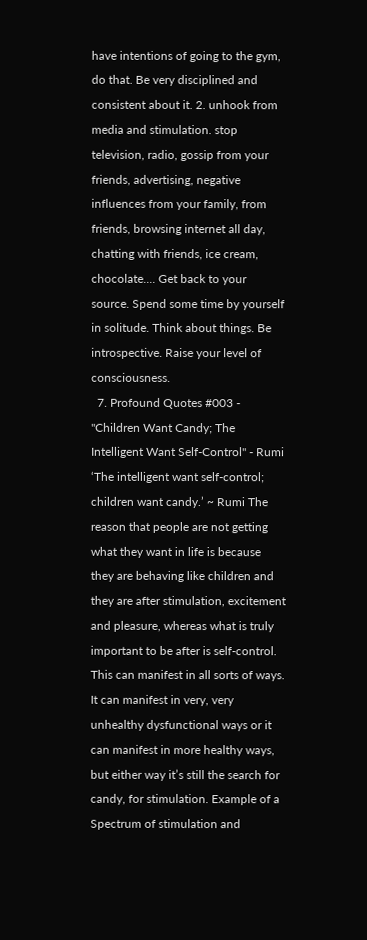have intentions of going to the gym, do that. Be very disciplined and consistent about it. 2. unhook from media and stimulation. stop television, radio, gossip from your friends, advertising, negative influences from your family, from friends, browsing internet all day, chatting with friends, ice cream, chocolate.... Get back to your source. Spend some time by yourself in solitude. Think about things. Be introspective. Raise your level of consciousness.
  7. Profound Quotes #003 - "Children Want Candy; The Intelligent Want Self-Control" - Rumi ‘The intelligent want self-control; children want candy.’ ~ Rumi The reason that people are not getting what they want in life is because they are behaving like children and they are after stimulation, excitement and pleasure, whereas what is truly important to be after is self-control. This can manifest in all sorts of ways. It can manifest in very, very unhealthy dysfunctional ways or it can manifest in more healthy ways, but either way it’s still the search for candy, for stimulation. Example of a Spectrum of stimulation and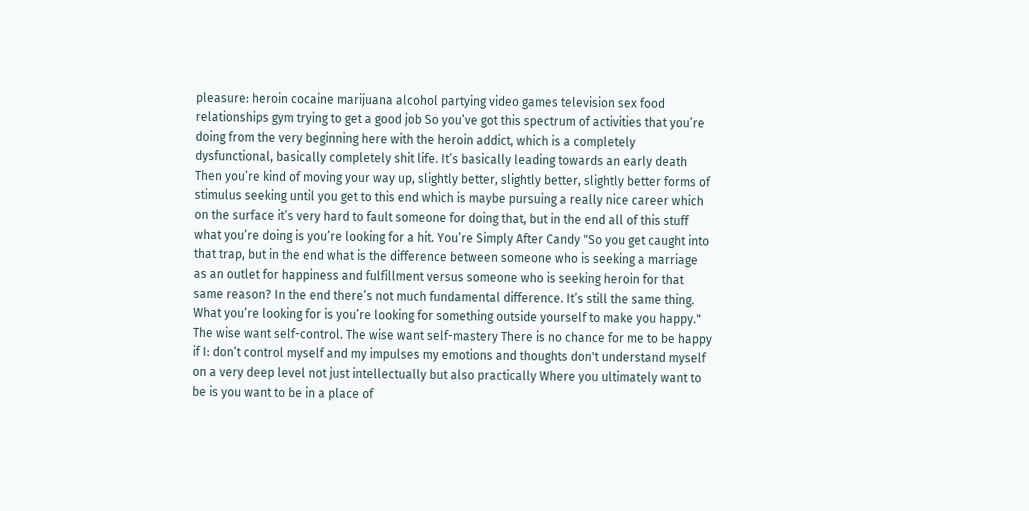pleasure: heroin cocaine marijuana alcohol partying video games television sex food relationships gym trying to get a good job So you’ve got this spectrum of activities that you’re doing from the very beginning here with the heroin addict, which is a completely dysfunctional, basically completely shit life. It’s basically leading towards an early death Then you’re kind of moving your way up, slightly better, slightly better, slightly better forms of stimulus seeking until you get to this end which is maybe pursuing a really nice career which on the surface it’s very hard to fault someone for doing that, but in the end all of this stuff what you’re doing is you’re looking for a hit. You’re Simply After Candy "So you get caught into that trap, but in the end what is the difference between someone who is seeking a marriage as an outlet for happiness and fulfillment versus someone who is seeking heroin for that same reason? In the end there’s not much fundamental difference. It’s still the same thing. What you’re looking for is you’re looking for something outside yourself to make you happy." The wise want self-control. The wise want self-mastery There is no chance for me to be happy if I: don’t control myself and my impulses my emotions and thoughts don't understand myself on a very deep level not just intellectually but also practically Where you ultimately want to be is you want to be in a place of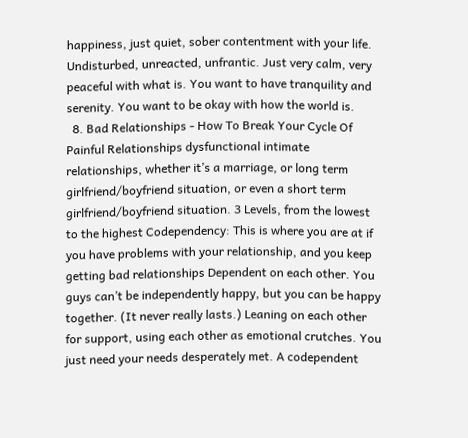happiness, just quiet, sober contentment with your life. Undisturbed, unreacted, unfrantic. Just very calm, very peaceful with what is. You want to have tranquility and serenity. You want to be okay with how the world is.
  8. Bad Relationships - How To Break Your Cycle Of Painful Relationships dysfunctional intimate relationships, whether it’s a marriage, or long term girlfriend/boyfriend situation, or even a short term girlfriend/boyfriend situation. 3 Levels, from the lowest to the highest Codependency: This is where you are at if you have problems with your relationship, and you keep getting bad relationships Dependent on each other. You guys can’t be independently happy, but you can be happy together. (It never really lasts.) Leaning on each other for support, using each other as emotional crutches. You just need your needs desperately met. A codependent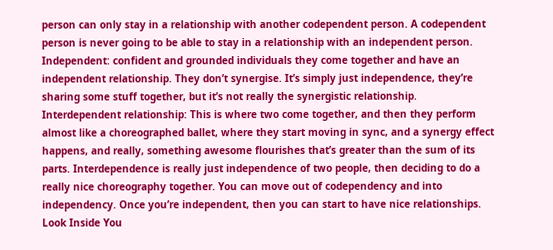person can only stay in a relationship with another codependent person. A codependent person is never going to be able to stay in a relationship with an independent person. Independent: confident and grounded individuals they come together and have an independent relationship. They don’t synergise. It’s simply just independence, they’re sharing some stuff together, but it’s not really the synergistic relationship. Interdependent relationship: This is where two come together, and then they perform almost like a choreographed ballet, where they start moving in sync, and a synergy effect happens, and really, something awesome flourishes that’s greater than the sum of its parts. Interdependence is really just independence of two people, then deciding to do a really nice choreography together. You can move out of codependency and into independency. Once you’re independent, then you can start to have nice relationships. Look Inside You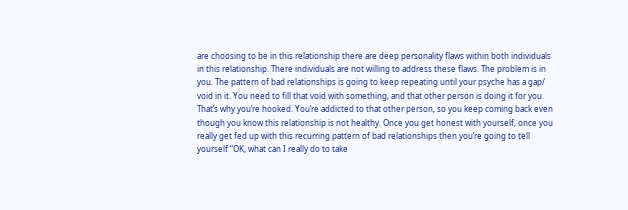are choosing to be in this relationship there are deep personality flaws within both individuals in this relationship. There individuals are not willing to address these flaws. The problem is in you. The pattern of bad relationships is going to keep repeating until your psyche has a gap/ void in it. You need to fill that void with something, and that other person is doing it for you. That’s why you’re hooked. You’re addicted to that other person, so you keep coming back even though you know this relationship is not healthy. Once you get honest with yourself, once you really get fed up with this recurring pattern of bad relationships then you’re going to tell yourself “OK, what can I really do to take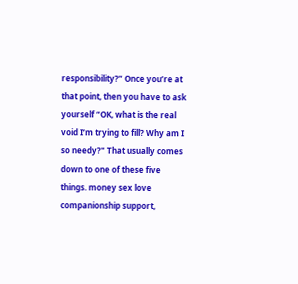responsibility?” Once you’re at that point, then you have to ask yourself “OK, what is the real void I’m trying to fill? Why am I so needy?" That usually comes down to one of these five things. money sex love companionship support,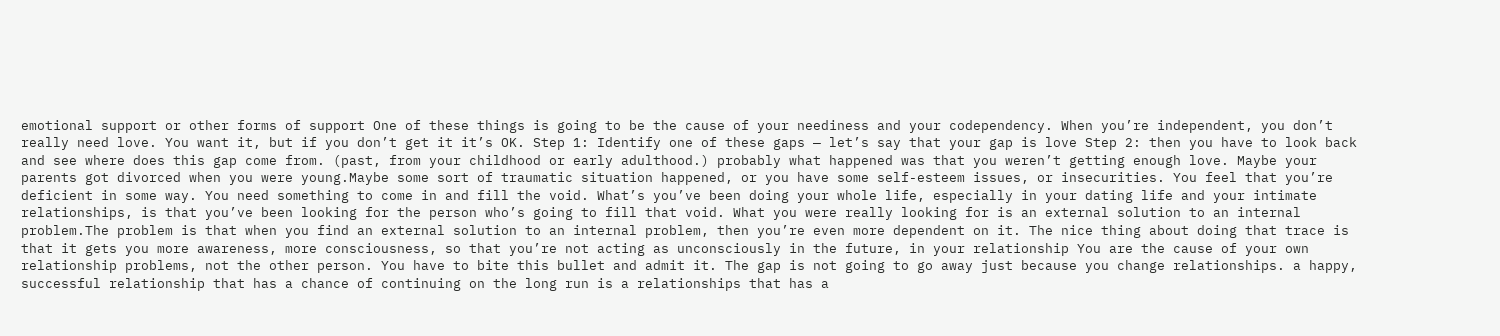emotional support or other forms of support One of these things is going to be the cause of your neediness and your codependency. When you’re independent, you don’t really need love. You want it, but if you don’t get it it’s OK. Step 1: Identify one of these gaps — let’s say that your gap is love Step 2: then you have to look back and see where does this gap come from. (past, from your childhood or early adulthood.) probably what happened was that you weren’t getting enough love. Maybe your parents got divorced when you were young.Maybe some sort of traumatic situation happened, or you have some self-esteem issues, or insecurities. You feel that you’re deficient in some way. You need something to come in and fill the void. What’s you’ve been doing your whole life, especially in your dating life and your intimate relationships, is that you’ve been looking for the person who’s going to fill that void. What you were really looking for is an external solution to an internal problem.The problem is that when you find an external solution to an internal problem, then you’re even more dependent on it. The nice thing about doing that trace is that it gets you more awareness, more consciousness, so that you’re not acting as unconsciously in the future, in your relationship You are the cause of your own relationship problems, not the other person. You have to bite this bullet and admit it. The gap is not going to go away just because you change relationships. a happy, successful relationship that has a chance of continuing on the long run is a relationships that has a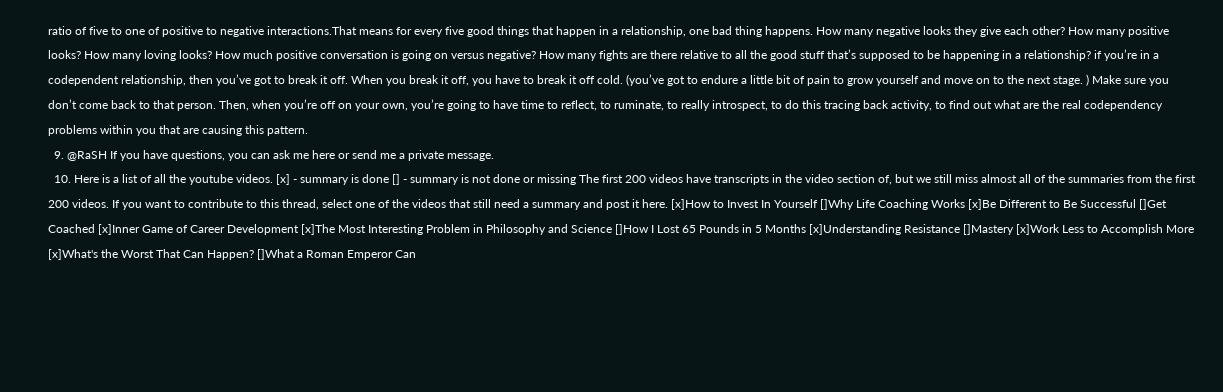ratio of five to one of positive to negative interactions.That means for every five good things that happen in a relationship, one bad thing happens. How many negative looks they give each other? How many positive looks? How many loving looks? How much positive conversation is going on versus negative? How many fights are there relative to all the good stuff that’s supposed to be happening in a relationship? if you’re in a codependent relationship, then you’ve got to break it off. When you break it off, you have to break it off cold. (you’ve got to endure a little bit of pain to grow yourself and move on to the next stage. ) Make sure you don’t come back to that person. Then, when you’re off on your own, you’re going to have time to reflect, to ruminate, to really introspect, to do this tracing back activity, to find out what are the real codependency problems within you that are causing this pattern.
  9. @RaSH If you have questions, you can ask me here or send me a private message.
  10. Here is a list of all the youtube videos. [x] - summary is done [] - summary is not done or missing The first 200 videos have transcripts in the video section of, but we still miss almost all of the summaries from the first 200 videos. If you want to contribute to this thread, select one of the videos that still need a summary and post it here. [x]How to Invest In Yourself []Why Life Coaching Works [x]Be Different to Be Successful []Get Coached [x]Inner Game of Career Development [x]The Most Interesting Problem in Philosophy and Science []How I Lost 65 Pounds in 5 Months [x]Understanding Resistance []Mastery [x]Work Less to Accomplish More [x]What's the Worst That Can Happen? []What a Roman Emperor Can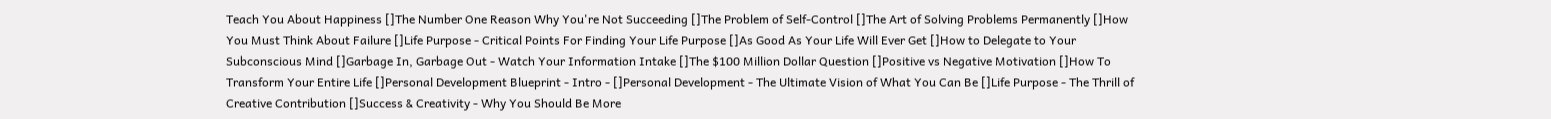Teach You About Happiness []The Number One Reason Why You're Not Succeeding []The Problem of Self-Control []The Art of Solving Problems Permanently []How You Must Think About Failure []Life Purpose - Critical Points For Finding Your Life Purpose []As Good As Your Life Will Ever Get []How to Delegate to Your Subconscious Mind []Garbage In, Garbage Out - Watch Your Information Intake []The $100 Million Dollar Question []Positive vs Negative Motivation []How To Transform Your Entire Life []Personal Development Blueprint - Intro - []Personal Development - The Ultimate Vision of What You Can Be []Life Purpose - The Thrill of Creative Contribution []Success & Creativity - Why You Should Be More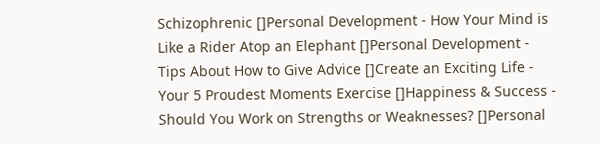Schizophrenic []Personal Development - How Your Mind is Like a Rider Atop an Elephant []Personal Development - Tips About How to Give Advice []Create an Exciting Life - Your 5 Proudest Moments Exercise []Happiness & Success - Should You Work on Strengths or Weaknesses? []Personal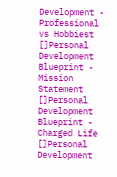Development - Professional vs Hobbiest []Personal Development Blueprint - Mission Statement []Personal Development Blueprint - Charged Life []Personal Development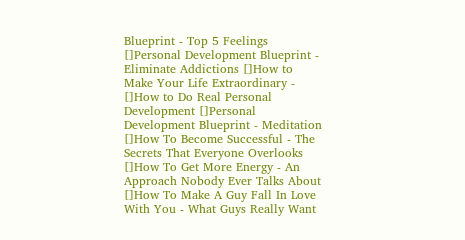Blueprint - Top 5 Feelings []Personal Development Blueprint - Eliminate Addictions []How to Make Your Life Extraordinary - []How to Do Real Personal Development []Personal Development Blueprint - Meditation []How To Become Successful - The Secrets That Everyone Overlooks []How To Get More Energy - An Approach Nobody Ever Talks About []How To Make A Guy Fall In Love With You - What Guys Really Want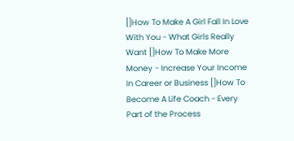[]How To Make A Girl Fall In Love With You - What Girls Really Want []How To Make More Money - Increase Your Income In Career or Business []How To Become A Life Coach - Every Part of the Process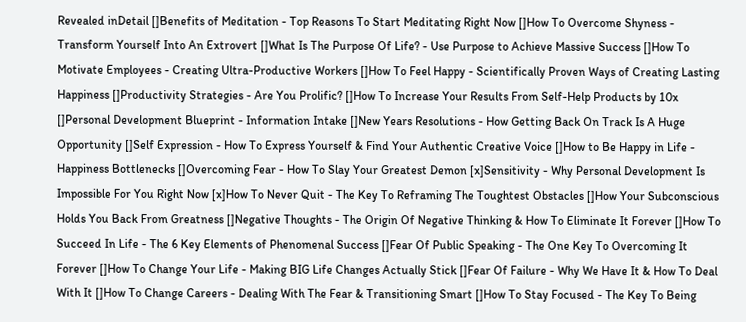Revealed inDetail []Benefits of Meditation - Top Reasons To Start Meditating Right Now []How To Overcome Shyness - Transform Yourself Into An Extrovert []What Is The Purpose Of Life? - Use Purpose to Achieve Massive Success []How To Motivate Employees - Creating Ultra-Productive Workers []How To Feel Happy - Scientifically Proven Ways of Creating Lasting Happiness []Productivity Strategies - Are You Prolific? []How To Increase Your Results From Self-Help Products by 10x []Personal Development Blueprint - Information Intake []New Years Resolutions - How Getting Back On Track Is A Huge Opportunity []Self Expression - How To Express Yourself & Find Your Authentic Creative Voice []How to Be Happy in Life - Happiness Bottlenecks []Overcoming Fear - How To Slay Your Greatest Demon [x]Sensitivity - Why Personal Development Is Impossible For You Right Now [x]How To Never Quit - The Key To Reframing The Toughtest Obstacles []How Your Subconscious Holds You Back From Greatness []Negative Thoughts - The Origin Of Negative Thinking & How To Eliminate It Forever []How To Succeed In Life - The 6 Key Elements of Phenomenal Success []Fear Of Public Speaking - The One Key To Overcoming It Forever []How To Change Your Life - Making BIG Life Changes Actually Stick []Fear Of Failure - Why We Have It & How To Deal With It []How To Change Careers - Dealing With The Fear & Transitioning Smart []How To Stay Focused - The Key To Being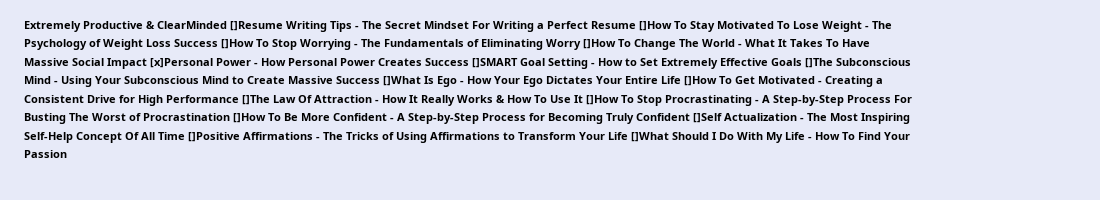Extremely Productive & ClearMinded []Resume Writing Tips - The Secret Mindset For Writing a Perfect Resume []How To Stay Motivated To Lose Weight - The Psychology of Weight Loss Success []How To Stop Worrying - The Fundamentals of Eliminating Worry []How To Change The World - What It Takes To Have Massive Social Impact [x]Personal Power - How Personal Power Creates Success []SMART Goal Setting - How to Set Extremely Effective Goals []The Subconscious Mind - Using Your Subconscious Mind to Create Massive Success []What Is Ego - How Your Ego Dictates Your Entire Life []How To Get Motivated - Creating a Consistent Drive for High Performance []The Law Of Attraction - How It Really Works & How To Use It []How To Stop Procrastinating - A Step-by-Step Process For Busting The Worst of Procrastination []How To Be More Confident - A Step-by-Step Process for Becoming Truly Confident []Self Actualization - The Most Inspiring Self-Help Concept Of All Time []Positive Affirmations - The Tricks of Using Affirmations to Transform Your Life []What Should I Do With My Life - How To Find Your Passion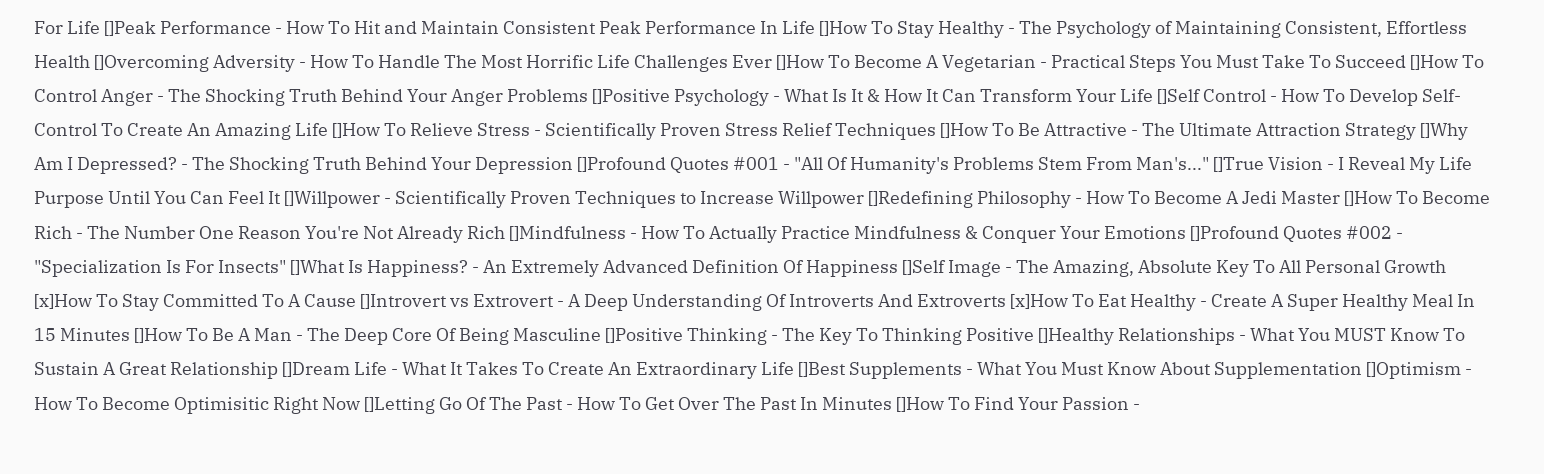For Life []Peak Performance - How To Hit and Maintain Consistent Peak Performance In Life []How To Stay Healthy - The Psychology of Maintaining Consistent, Effortless Health []Overcoming Adversity - How To Handle The Most Horrific Life Challenges Ever []How To Become A Vegetarian - Practical Steps You Must Take To Succeed []How To Control Anger - The Shocking Truth Behind Your Anger Problems []Positive Psychology - What Is It & How It Can Transform Your Life []Self Control - How To Develop Self-Control To Create An Amazing Life []How To Relieve Stress - Scientifically Proven Stress Relief Techniques []How To Be Attractive - The Ultimate Attraction Strategy []Why Am I Depressed? - The Shocking Truth Behind Your Depression []Profound Quotes #001 - "All Of Humanity's Problems Stem From Man's..." []True Vision - I Reveal My Life Purpose Until You Can Feel It []Willpower - Scientifically Proven Techniques to Increase Willpower []Redefining Philosophy - How To Become A Jedi Master []How To Become Rich - The Number One Reason You're Not Already Rich []Mindfulness - How To Actually Practice Mindfulness & Conquer Your Emotions []Profound Quotes #002 - "Specialization Is For Insects" []What Is Happiness? - An Extremely Advanced Definition Of Happiness []Self Image - The Amazing, Absolute Key To All Personal Growth [x]How To Stay Committed To A Cause []Introvert vs Extrovert - A Deep Understanding Of Introverts And Extroverts [x]How To Eat Healthy - Create A Super Healthy Meal In 15 Minutes []How To Be A Man - The Deep Core Of Being Masculine []Positive Thinking - The Key To Thinking Positive []Healthy Relationships - What You MUST Know To Sustain A Great Relationship []Dream Life - What It Takes To Create An Extraordinary Life []Best Supplements - What You Must Know About Supplementation []Optimism - How To Become Optimisitic Right Now []Letting Go Of The Past - How To Get Over The Past In Minutes []How To Find Your Passion -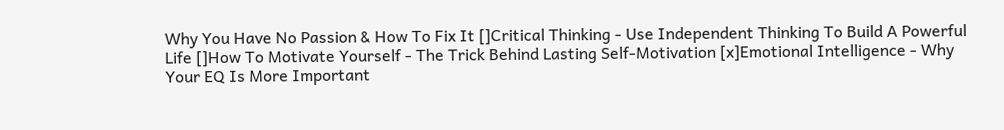Why You Have No Passion & How To Fix It []Critical Thinking - Use Independent Thinking To Build A Powerful Life []How To Motivate Yourself - The Trick Behind Lasting Self-Motivation [x]Emotional Intelligence - Why Your EQ Is More Important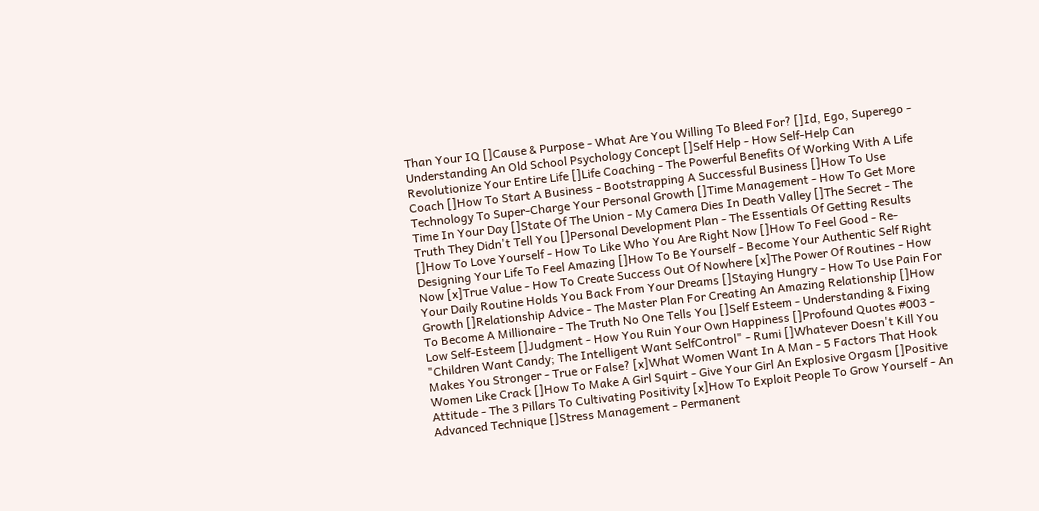Than Your IQ []Cause & Purpose - What Are You Willing To Bleed For? []Id, Ego, Superego - Understanding An Old School Psychology Concept []Self Help - How Self-Help Can Revolutionize Your Entire Life []Life Coaching - The Powerful Benefits Of Working With A Life Coach []How To Start A Business - Bootstrapping A Successful Business []How To Use Technology To Super-Charge Your Personal Growth []Time Management - How To Get More Time In Your Day []State Of The Union - My Camera Dies In Death Valley []The Secret - The Truth They Didn't Tell You []Personal Development Plan - The Essentials Of Getting Results []How To Love Yourself - How To Like Who You Are Right Now []How To Feel Good - Re-Designing Your Life To Feel Amazing []How To Be Yourself - Become Your Authentic Self Right Now [x]True Value - How To Create Success Out Of Nowhere [x]The Power Of Routines - How Your Daily Routine Holds You Back From Your Dreams []Staying Hungry - How To Use Pain For Growth []Relationship Advice - The Master Plan For Creating An Amazing Relationship []How To Become A Millionaire - The Truth No One Tells You []Self Esteem - Understanding & Fixing Low Self-Esteem []Judgment - How You Ruin Your Own Happiness []Profound Quotes #003 - "Children Want Candy; The Intelligent Want SelfControl" - Rumi []Whatever Doesn't Kill You Makes You Stronger - True or False? [x]What Women Want In A Man - 5 Factors That Hook Women Like Crack []How To Make A Girl Squirt - Give Your Girl An Explosive Orgasm []Positive Attitude - The 3 Pillars To Cultivating Positivity [x]How To Exploit People To Grow Yourself - An Advanced Technique []Stress Management - Permanent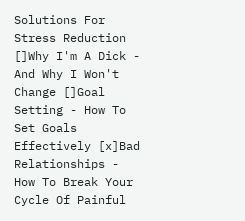Solutions For Stress Reduction []Why I'm A Dick - And Why I Won't Change []Goal Setting - How To Set Goals Effectively [x]Bad Relationships - How To Break Your Cycle Of Painful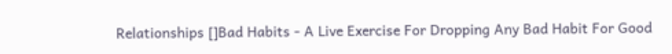Relationships []Bad Habits - A Live Exercise For Dropping Any Bad Habit For Good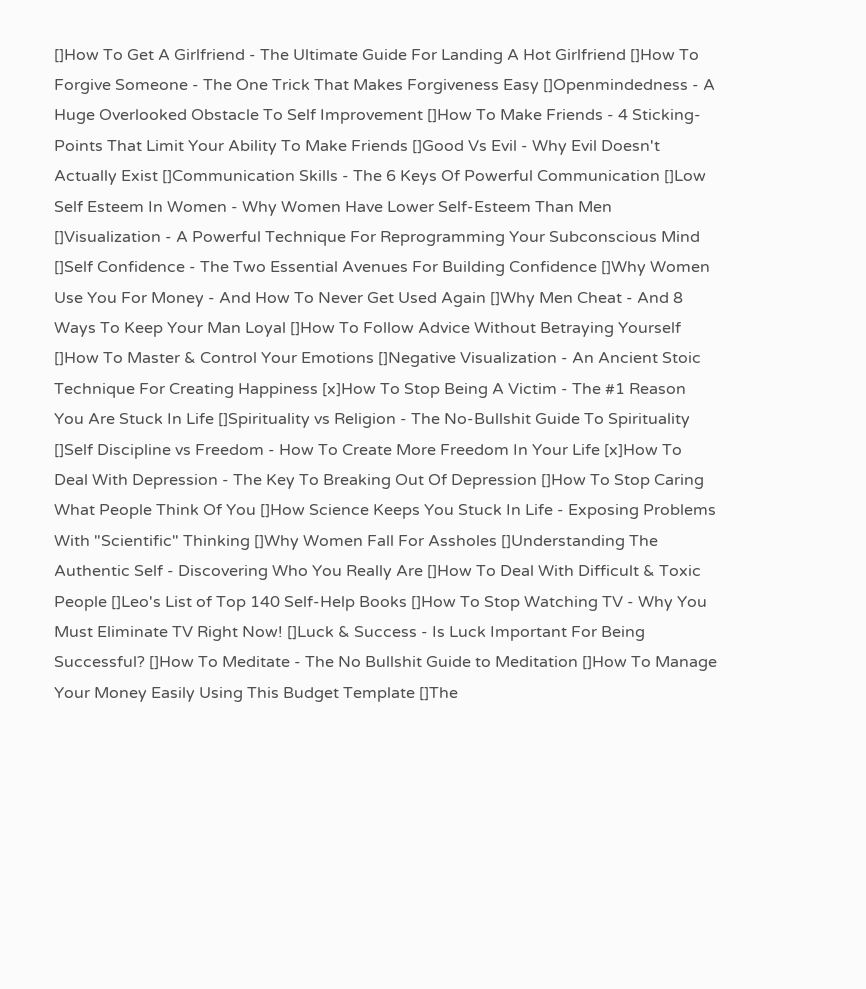[]How To Get A Girlfriend - The Ultimate Guide For Landing A Hot Girlfriend []How To Forgive Someone - The One Trick That Makes Forgiveness Easy []Openmindedness - A Huge Overlooked Obstacle To Self Improvement []How To Make Friends - 4 Sticking-Points That Limit Your Ability To Make Friends []Good Vs Evil - Why Evil Doesn't Actually Exist []Communication Skills - The 6 Keys Of Powerful Communication []Low Self Esteem In Women - Why Women Have Lower Self-Esteem Than Men []Visualization - A Powerful Technique For Reprogramming Your Subconscious Mind []Self Confidence - The Two Essential Avenues For Building Confidence []Why Women Use You For Money - And How To Never Get Used Again []Why Men Cheat - And 8 Ways To Keep Your Man Loyal []How To Follow Advice Without Betraying Yourself []How To Master & Control Your Emotions []Negative Visualization - An Ancient Stoic Technique For Creating Happiness [x]How To Stop Being A Victim - The #1 Reason You Are Stuck In Life []Spirituality vs Religion - The No-Bullshit Guide To Spirituality []Self Discipline vs Freedom - How To Create More Freedom In Your Life [x]How To Deal With Depression - The Key To Breaking Out Of Depression []How To Stop Caring What People Think Of You []How Science Keeps You Stuck In Life - Exposing Problems With "Scientific" Thinking []Why Women Fall For Assholes []Understanding The Authentic Self - Discovering Who You Really Are []How To Deal With Difficult & Toxic People []Leo's List of Top 140 Self-Help Books []How To Stop Watching TV - Why You Must Eliminate TV Right Now! []Luck & Success - Is Luck Important For Being Successful? []How To Meditate - The No Bullshit Guide to Meditation []How To Manage Your Money Easily Using This Budget Template []The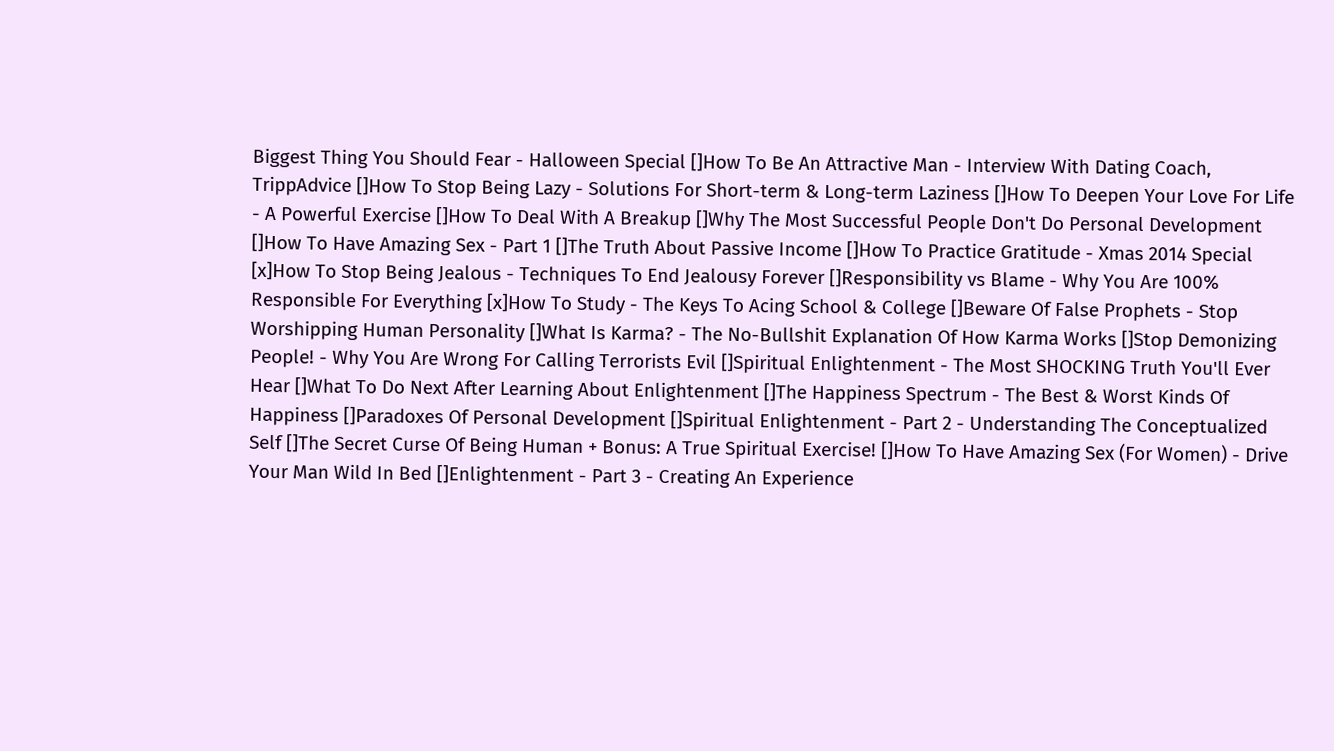Biggest Thing You Should Fear - Halloween Special []How To Be An Attractive Man - Interview With Dating Coach, TrippAdvice []How To Stop Being Lazy - Solutions For Short-term & Long-term Laziness []How To Deepen Your Love For Life - A Powerful Exercise []How To Deal With A Breakup []Why The Most Successful People Don't Do Personal Development []How To Have Amazing Sex - Part 1 []The Truth About Passive Income []How To Practice Gratitude - Xmas 2014 Special [x]How To Stop Being Jealous - Techniques To End Jealousy Forever []Responsibility vs Blame - Why You Are 100% Responsible For Everything [x]How To Study - The Keys To Acing School & College []Beware Of False Prophets - Stop Worshipping Human Personality []What Is Karma? - The No-Bullshit Explanation Of How Karma Works []Stop Demonizing People! - Why You Are Wrong For Calling Terrorists Evil []Spiritual Enlightenment - The Most SHOCKING Truth You'll Ever Hear []What To Do Next After Learning About Enlightenment []The Happiness Spectrum - The Best & Worst Kinds Of Happiness []Paradoxes Of Personal Development []Spiritual Enlightenment - Part 2 - Understanding The Conceptualized Self []The Secret Curse Of Being Human + Bonus: A True Spiritual Exercise! []How To Have Amazing Sex (For Women) - Drive Your Man Wild In Bed []Enlightenment - Part 3 - Creating An Experience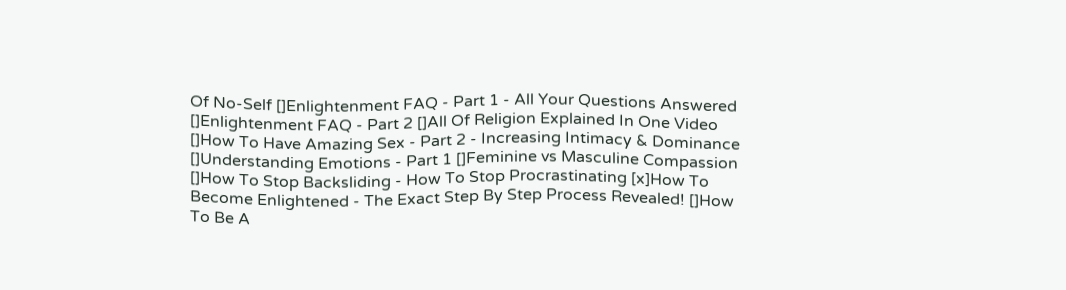Of No-Self []Enlightenment FAQ - Part 1 - All Your Questions Answered []Enlightenment FAQ - Part 2 []All Of Religion Explained In One Video []How To Have Amazing Sex - Part 2 - Increasing Intimacy & Dominance []Understanding Emotions - Part 1 []Feminine vs Masculine Compassion []How To Stop Backsliding - How To Stop Procrastinating [x]How To Become Enlightened - The Exact Step By Step Process Revealed! []How To Be A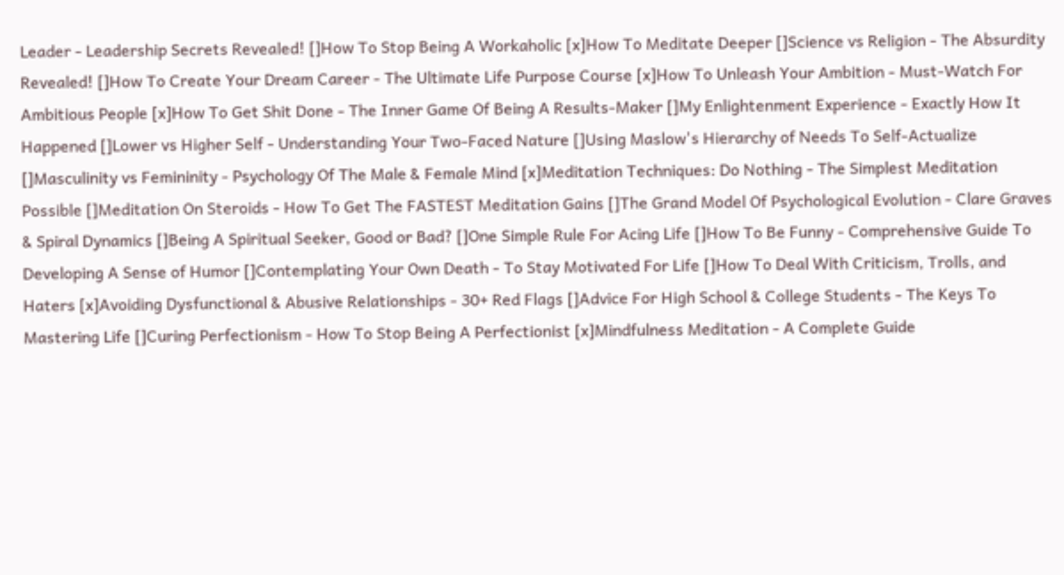Leader - Leadership Secrets Revealed! []How To Stop Being A Workaholic [x]How To Meditate Deeper []Science vs Religion - The Absurdity Revealed! []How To Create Your Dream Career - The Ultimate Life Purpose Course [x]How To Unleash Your Ambition - Must-Watch For Ambitious People [x]How To Get Shit Done - The Inner Game Of Being A Results-Maker []My Enlightenment Experience - Exactly How It Happened []Lower vs Higher Self - Understanding Your Two-Faced Nature []Using Maslow's Hierarchy of Needs To Self-Actualize []Masculinity vs Femininity - Psychology Of The Male & Female Mind [x]Meditation Techniques: Do Nothing - The Simplest Meditation Possible []Meditation On Steroids - How To Get The FASTEST Meditation Gains []The Grand Model Of Psychological Evolution - Clare Graves & Spiral Dynamics []Being A Spiritual Seeker, Good or Bad? []One Simple Rule For Acing Life []How To Be Funny - Comprehensive Guide To Developing A Sense of Humor []Contemplating Your Own Death - To Stay Motivated For Life []How To Deal With Criticism, Trolls, and Haters [x]Avoiding Dysfunctional & Abusive Relationships - 30+ Red Flags []Advice For High School & College Students - The Keys To Mastering Life []Curing Perfectionism - How To Stop Being A Perfectionist [x]Mindfulness Meditation - A Complete Guide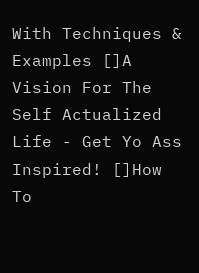With Techniques & Examples []A Vision For The Self Actualized Life - Get Yo Ass Inspired! []How To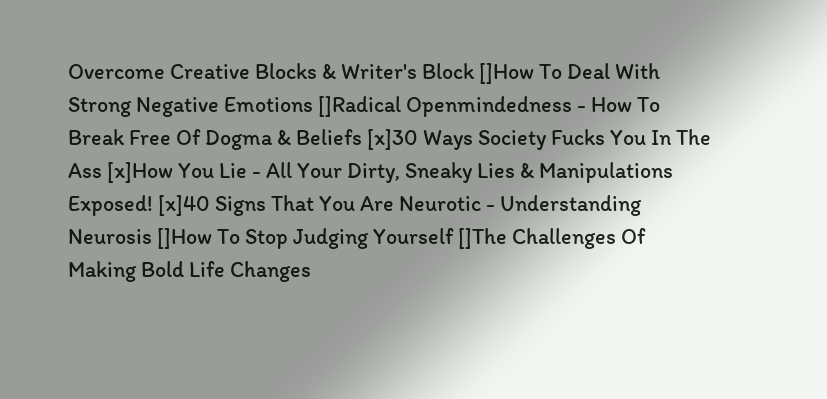Overcome Creative Blocks & Writer's Block []How To Deal With Strong Negative Emotions []Radical Openmindedness - How To Break Free Of Dogma & Beliefs [x]30 Ways Society Fucks You In The Ass [x]How You Lie - All Your Dirty, Sneaky Lies & Manipulations Exposed! [x]40 Signs That You Are Neurotic - Understanding Neurosis []How To Stop Judging Yourself []The Challenges Of Making Bold Life Changes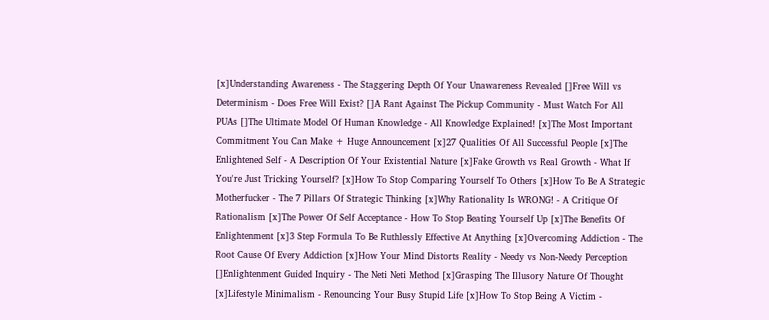[x]Understanding Awareness - The Staggering Depth Of Your Unawareness Revealed []Free Will vs Determinism - Does Free Will Exist? []A Rant Against The Pickup Community - Must Watch For All PUAs []The Ultimate Model Of Human Knowledge - All Knowledge Explained! [x]The Most Important Commitment You Can Make + Huge Announcement [x]27 Qualities Of All Successful People [x]The Enlightened Self - A Description Of Your Existential Nature [x]Fake Growth vs Real Growth - What If You're Just Tricking Yourself? [x]How To Stop Comparing Yourself To Others [x]How To Be A Strategic Motherfucker - The 7 Pillars Of Strategic Thinking [x]Why Rationality Is WRONG! - A Critique Of Rationalism [x]The Power Of Self Acceptance - How To Stop Beating Yourself Up [x]The Benefits Of Enlightenment [x]3 Step Formula To Be Ruthlessly Effective At Anything [x]Overcoming Addiction - The Root Cause Of Every Addiction [x]How Your Mind Distorts Reality - Needy vs Non-Needy Perception []Enlightenment Guided Inquiry - The Neti Neti Method [x]Grasping The Illusory Nature Of Thought [x]Lifestyle Minimalism - Renouncing Your Busy Stupid Life [x]How To Stop Being A Victim -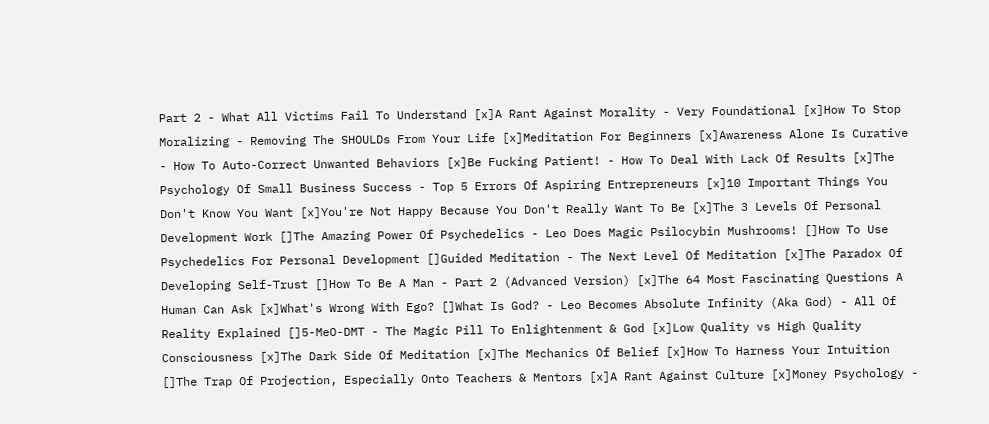Part 2 - What All Victims Fail To Understand [x]A Rant Against Morality - Very Foundational [x]How To Stop Moralizing - Removing The SHOULDs From Your Life [x]Meditation For Beginners [x]Awareness Alone Is Curative - How To Auto-Correct Unwanted Behaviors [x]Be Fucking Patient! - How To Deal With Lack Of Results [x]The Psychology Of Small Business Success - Top 5 Errors Of Aspiring Entrepreneurs [x]10 Important Things You Don't Know You Want [x]You're Not Happy Because You Don't Really Want To Be [x]The 3 Levels Of Personal Development Work []The Amazing Power Of Psychedelics - Leo Does Magic Psilocybin Mushrooms! []How To Use Psychedelics For Personal Development []Guided Meditation - The Next Level Of Meditation [x]The Paradox Of Developing Self-Trust []How To Be A Man - Part 2 (Advanced Version) [x]The 64 Most Fascinating Questions A Human Can Ask [x]What's Wrong With Ego? []What Is God? - Leo Becomes Absolute Infinity (Aka God) - All Of Reality Explained []5-MeO-DMT - The Magic Pill To Enlightenment & God [x]Low Quality vs High Quality Consciousness [x]The Dark Side Of Meditation [x]The Mechanics Of Belief [x]How To Harness Your Intuition []The Trap Of Projection, Especially Onto Teachers & Mentors [x]A Rant Against Culture [x]Money Psychology -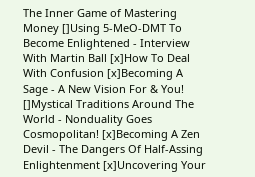The Inner Game of Mastering Money []Using 5-MeO-DMT To Become Enlightened - Interview With Martin Ball [x]How To Deal With Confusion [x]Becoming A Sage - A New Vision For & You! []Mystical Traditions Around The World - Nonduality Goes Cosmopolitan! [x]Becoming A Zen Devil - The Dangers Of Half-Assing Enlightenment [x]Uncovering Your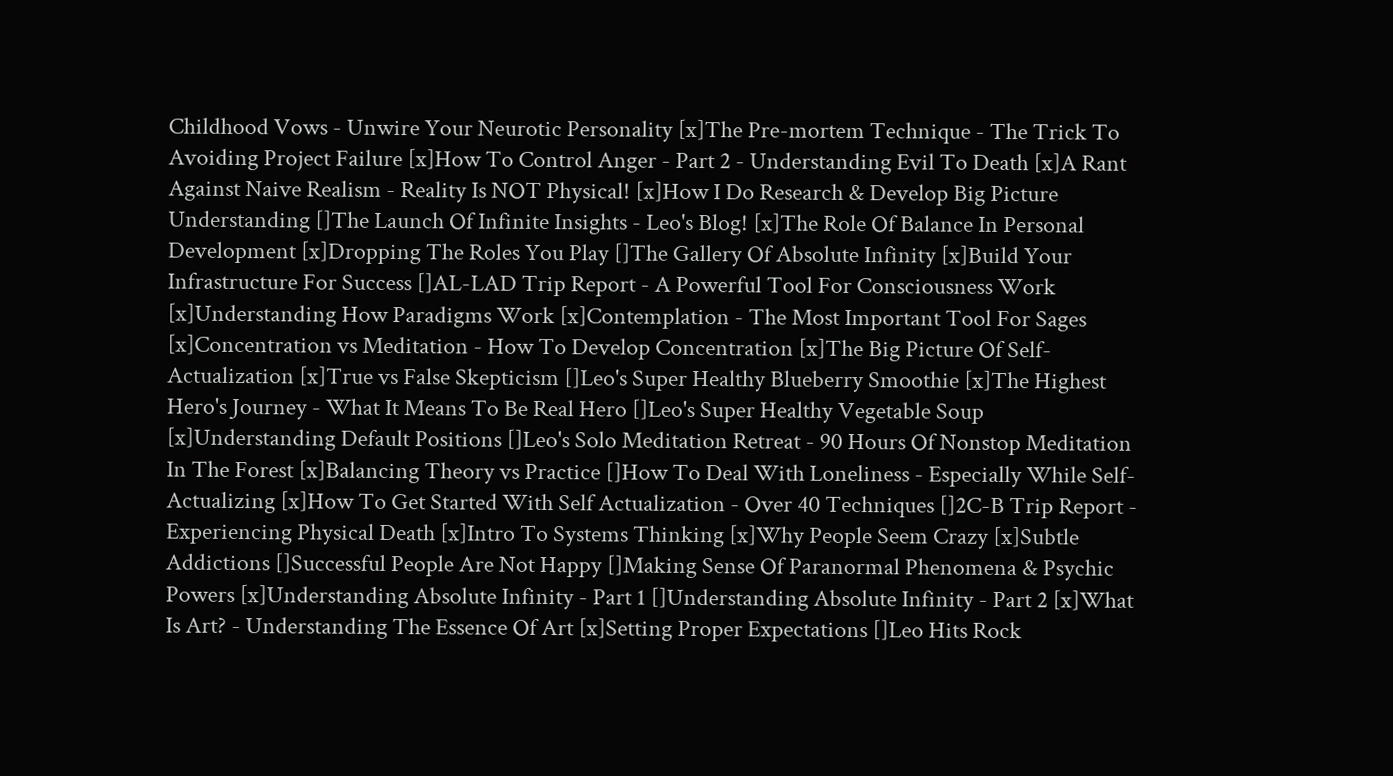Childhood Vows - Unwire Your Neurotic Personality [x]The Pre-mortem Technique - The Trick To Avoiding Project Failure [x]How To Control Anger - Part 2 - Understanding Evil To Death [x]A Rant Against Naive Realism - Reality Is NOT Physical! [x]How I Do Research & Develop Big Picture Understanding []The Launch Of Infinite Insights - Leo's Blog! [x]The Role Of Balance In Personal Development [x]Dropping The Roles You Play []The Gallery Of Absolute Infinity [x]Build Your Infrastructure For Success []AL-LAD Trip Report - A Powerful Tool For Consciousness Work [x]Understanding How Paradigms Work [x]Contemplation - The Most Important Tool For Sages [x]Concentration vs Meditation - How To Develop Concentration [x]The Big Picture Of Self-Actualization [x]True vs False Skepticism []Leo's Super Healthy Blueberry Smoothie [x]The Highest Hero's Journey - What It Means To Be Real Hero []Leo's Super Healthy Vegetable Soup [x]Understanding Default Positions []Leo's Solo Meditation Retreat - 90 Hours Of Nonstop Meditation In The Forest [x]Balancing Theory vs Practice []How To Deal With Loneliness - Especially While Self-Actualizing [x]How To Get Started With Self Actualization - Over 40 Techniques []2C-B Trip Report - Experiencing Physical Death [x]Intro To Systems Thinking [x]Why People Seem Crazy [x]Subtle Addictions []Successful People Are Not Happy []Making Sense Of Paranormal Phenomena & Psychic Powers [x]Understanding Absolute Infinity - Part 1 []Understanding Absolute Infinity - Part 2 [x]What Is Art? - Understanding The Essence Of Art [x]Setting Proper Expectations []Leo Hits Rock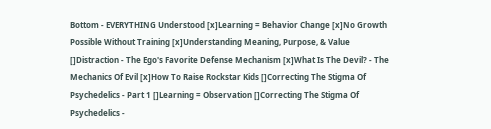Bottom - EVERYTHING Understood [x]Learning = Behavior Change [x]No Growth Possible Without Training [x]Understanding Meaning, Purpose, & Value []Distraction - The Ego's Favorite Defense Mechanism [x]What Is The Devil? - The Mechanics Of Evil [x]How To Raise Rockstar Kids []Correcting The Stigma Of Psychedelics - Part 1 []Learning = Observation []Correcting The Stigma Of Psychedelics -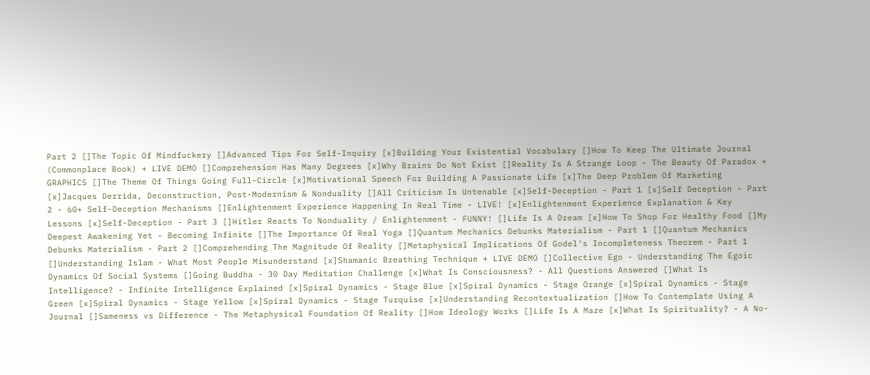Part 2 []The Topic Of Mindfuckery []Advanced Tips For Self-Inquiry [x]Building Your Existential Vocabulary []How To Keep The Ultimate Journal (Commonplace Book) + LIVE DEMO []Comprehension Has Many Degrees [x]Why Brains Do Not Exist []Reality Is A Strange Loop - The Beauty Of Paradox + GRAPHICS []The Theme Of Things Going Full-Circle [x]Motivational Speech For Building A Passionate Life [x]The Deep Problem Of Marketing [x]Jacques Derrida, Deconstruction, Post-Modernism & Nonduality []All Criticism Is Untenable [x]Self-Deception - Part 1 [x]Self Deception - Part 2 - 60+ Self-Deception Mechanisms []Enlightenment Experience Happening In Real Time - LIVE! [x]Enlightenment Experience Explanation & Key Lessons [x]Self-Deception - Part 3 []Hitler Reacts To Nonduality / Enlightenment - FUNNY! []Life Is A Dream [x]How To Shop For Healthy Food []My Deepest Awakening Yet - Becoming Infinite []The Importance Of Real Yoga []Quantum Mechanics Debunks Materialism - Part 1 []Quantum Mechanics Debunks Materialism - Part 2 []Comprehending The Magnitude Of Reality []Metaphysical Implications Of Godel's Incompleteness Theorem - Part 1 []Understanding Islam - What Most People Misunderstand [x]Shamanic Breathing Technique + LIVE DEMO []Collective Ego - Understanding The Egoic Dynamics Of Social Systems []Going Buddha - 30 Day Meditation Challenge [x]What Is Consciousness? - All Questions Answered []What Is Intelligence? - Infinite Intelligence Explained [x]Spiral Dynamics - Stage Blue [x]Spiral Dynamics - Stage Orange [x]Spiral Dynamics - Stage Green [x]Spiral Dynamics - Stage Yellow [x]Spiral Dynamics - Stage Turquise [x]Understanding Recontextualization []How To Contemplate Using A Journal []Sameness vs Difference - The Metaphysical Foundation Of Reality []How Ideology Works []Life Is A Maze [x]What Is Spirituality? - A No-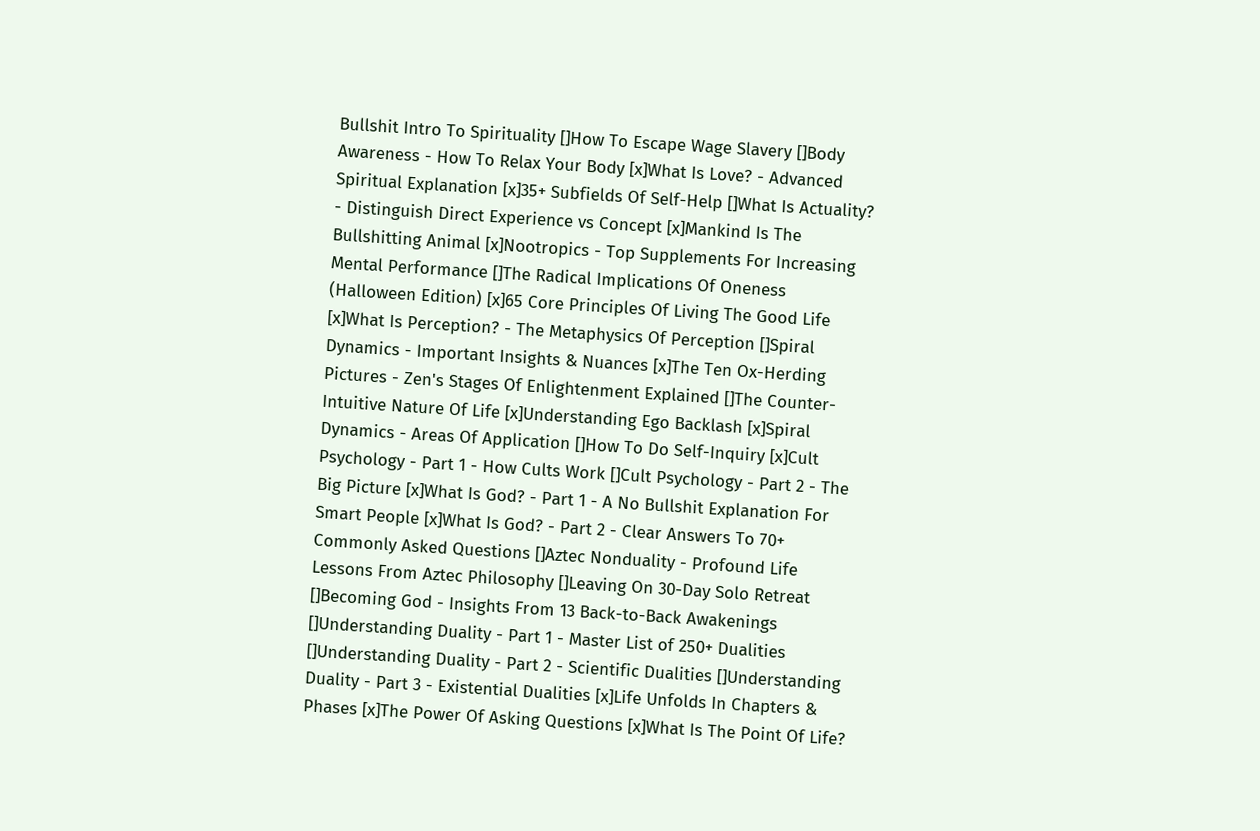Bullshit Intro To Spirituality []How To Escape Wage Slavery []Body Awareness - How To Relax Your Body [x]What Is Love? - Advanced Spiritual Explanation [x]35+ Subfields Of Self-Help []What Is Actuality? - Distinguish Direct Experience vs Concept [x]Mankind Is The Bullshitting Animal [x]Nootropics - Top Supplements For Increasing Mental Performance []The Radical Implications Of Oneness (Halloween Edition) [x]65 Core Principles Of Living The Good Life [x]What Is Perception? - The Metaphysics Of Perception []Spiral Dynamics - Important Insights & Nuances [x]The Ten Ox-Herding Pictures - Zen's Stages Of Enlightenment Explained []The Counter-Intuitive Nature Of Life [x]Understanding Ego Backlash [x]Spiral Dynamics - Areas Of Application []How To Do Self-Inquiry [x]Cult Psychology - Part 1 - How Cults Work []Cult Psychology - Part 2 - The Big Picture [x]What Is God? - Part 1 - A No Bullshit Explanation For Smart People [x]What Is God? - Part 2 - Clear Answers To 70+ Commonly Asked Questions []Aztec Nonduality - Profound Life Lessons From Aztec Philosophy []Leaving On 30-Day Solo Retreat []Becoming God - Insights From 13 Back-to-Back Awakenings []Understanding Duality - Part 1 - Master List of 250+ Dualities []Understanding Duality - Part 2 - Scientific Dualities []Understanding Duality - Part 3 - Existential Dualities [x]Life Unfolds In Chapters & Phases [x]The Power Of Asking Questions [x]What Is The Point Of Life?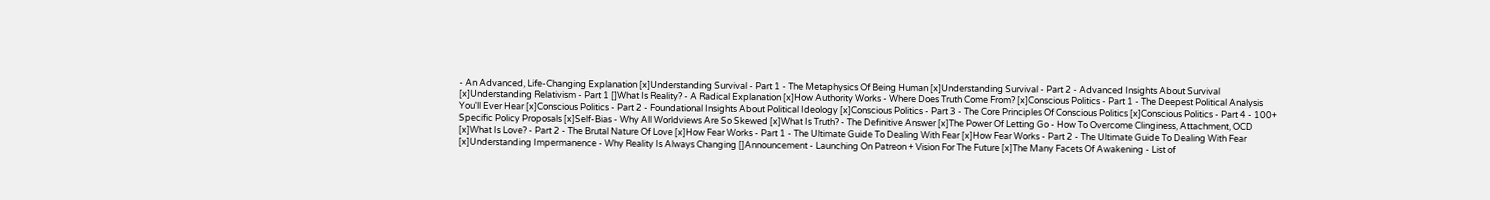- An Advanced, Life-Changing Explanation [x]Understanding Survival - Part 1 - The Metaphysics Of Being Human [x]Understanding Survival - Part 2 - Advanced Insights About Survival [x]Understanding Relativism - Part 1 []What Is Reality? - A Radical Explanation [x]How Authority Works - Where Does Truth Come From? [x]Conscious Politics - Part 1 - The Deepest Political Analysis You'll Ever Hear [x]Conscious Politics - Part 2 - Foundational Insights About Political Ideology [x]Conscious Politics - Part 3 - The Core Principles Of Conscious Politics [x]Conscious Politics - Part 4 - 100+ Specific Policy Proposals [x]Self-Bias - Why All Worldviews Are So Skewed [x]What Is Truth? - The Definitive Answer [x]The Power Of Letting Go - How To Overcome Clinginess, Attachment, OCD [x]What Is Love? - Part 2 - The Brutal Nature Of Love [x]How Fear Works - Part 1 - The Ultimate Guide To Dealing With Fear [x]How Fear Works - Part 2 - The Ultimate Guide To Dealing With Fear [x]Understanding Impermanence - Why Reality Is Always Changing []Announcement - Launching On Patreon + Vision For The Future [x]The Many Facets Of Awakening - List of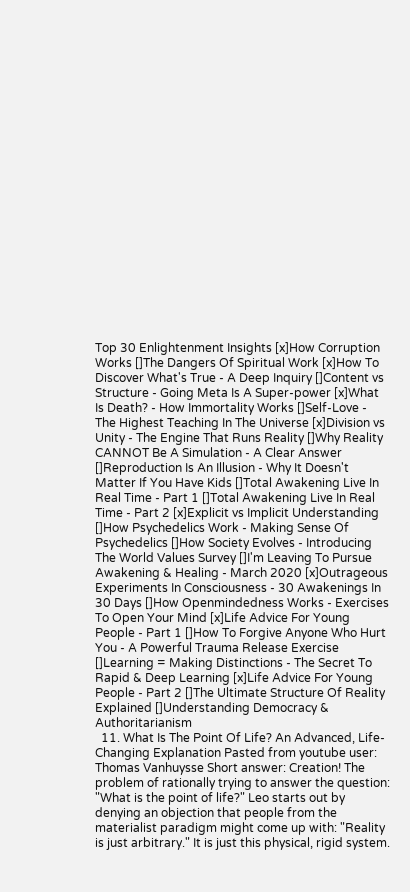Top 30 Enlightenment Insights [x]How Corruption Works []The Dangers Of Spiritual Work [x]How To Discover What's True - A Deep Inquiry []Content vs Structure - Going Meta Is A Super-power [x]What Is Death? - How Immortality Works []Self-Love - The Highest Teaching In The Universe [x]Division vs Unity - The Engine That Runs Reality []Why Reality CANNOT Be A Simulation - A Clear Answer []Reproduction Is An Illusion - Why It Doesn't Matter If You Have Kids []Total Awakening Live In Real Time - Part 1 []Total Awakening Live In Real Time - Part 2 [x]Explicit vs Implicit Understanding []How Psychedelics Work - Making Sense Of Psychedelics []How Society Evolves - Introducing The World Values Survey []I'm Leaving To Pursue Awakening & Healing - March 2020 [x]Outrageous Experiments In Consciousness - 30 Awakenings In 30 Days []How Openmindedness Works - Exercises To Open Your Mind [x]Life Advice For Young People - Part 1 []How To Forgive Anyone Who Hurt You - A Powerful Trauma Release Exercise []Learning = Making Distinctions - The Secret To Rapid & Deep Learning [x]Life Advice For Young People - Part 2 []The Ultimate Structure Of Reality Explained []Understanding Democracy & Authoritarianism
  11. What Is The Point Of Life? An Advanced, Life-Changing Explanation Pasted from youtube user: Thomas Vanhuysse Short answer: Creation! The problem of rationally trying to answer the question: "What is the point of life?" Leo starts out by denying an objection that people from the materialist paradigm might come up with: "Reality is just arbitrary." It is just this physical, rigid system.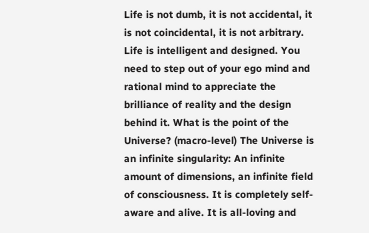Life is not dumb, it is not accidental, it is not coincidental, it is not arbitrary. Life is intelligent and designed. You need to step out of your ego mind and rational mind to appreciate the brilliance of reality and the design behind it. What is the point of the Universe? (macro-level) The Universe is an infinite singularity: An infinite amount of dimensions, an infinite field of consciousness. It is completely self-aware and alive. It is all-loving and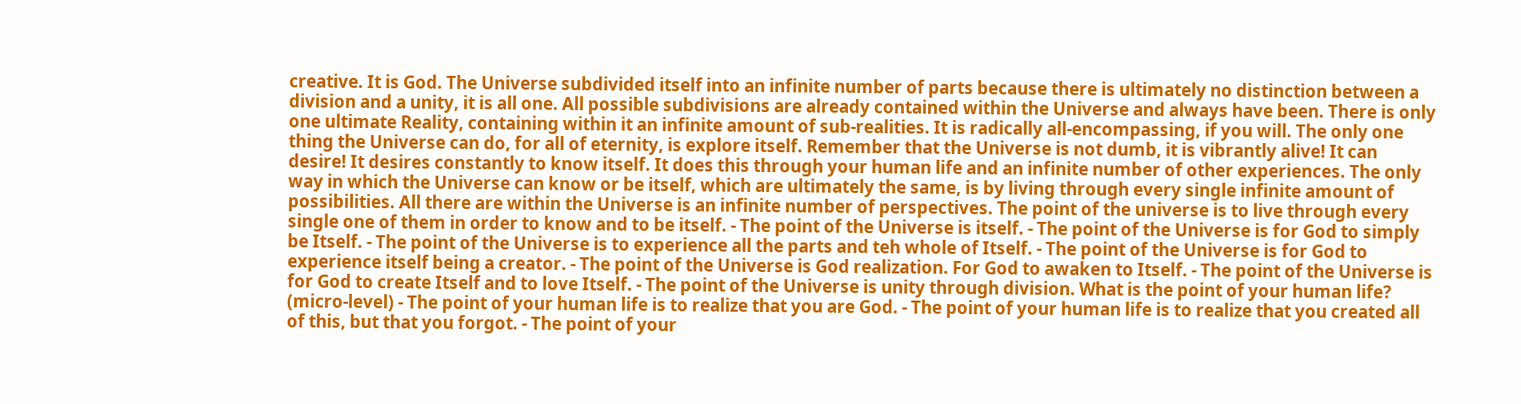creative. It is God. The Universe subdivided itself into an infinite number of parts because there is ultimately no distinction between a division and a unity, it is all one. All possible subdivisions are already contained within the Universe and always have been. There is only one ultimate Reality, containing within it an infinite amount of sub-realities. It is radically all-encompassing, if you will. The only one thing the Universe can do, for all of eternity, is explore itself. Remember that the Universe is not dumb, it is vibrantly alive! It can desire! It desires constantly to know itself. It does this through your human life and an infinite number of other experiences. The only way in which the Universe can know or be itself, which are ultimately the same, is by living through every single infinite amount of possibilities. All there are within the Universe is an infinite number of perspectives. The point of the universe is to live through every single one of them in order to know and to be itself. - The point of the Universe is itself. - The point of the Universe is for God to simply be Itself. - The point of the Universe is to experience all the parts and teh whole of Itself. - The point of the Universe is for God to experience itself being a creator. - The point of the Universe is God realization. For God to awaken to Itself. - The point of the Universe is for God to create Itself and to love Itself. - The point of the Universe is unity through division. What is the point of your human life? (micro-level) - The point of your human life is to realize that you are God. - The point of your human life is to realize that you created all of this, but that you forgot. - The point of your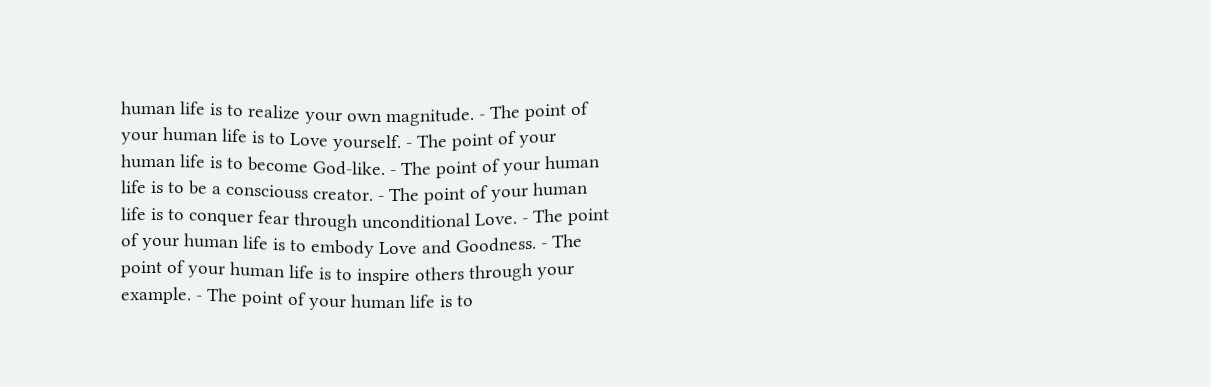human life is to realize your own magnitude. - The point of your human life is to Love yourself. - The point of your human life is to become God-like. - The point of your human life is to be a consciouss creator. - The point of your human life is to conquer fear through unconditional Love. - The point of your human life is to embody Love and Goodness. - The point of your human life is to inspire others through your example. - The point of your human life is to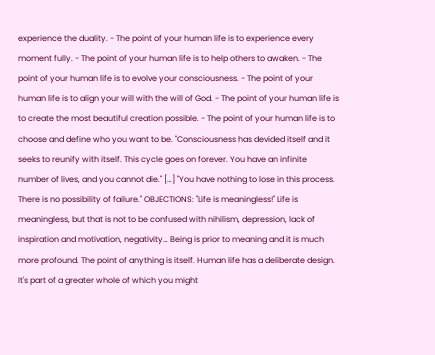experience the duality. - The point of your human life is to experience every moment fully. - The point of your human life is to help others to awaken. - The point of your human life is to evolve your consciousness. - The point of your human life is to align your will with the will of God. - The point of your human life is to create the most beautiful creation possible. - The point of your human life is to choose and define who you want to be. "Consciousness has devided itself and it seeks to reunify with itself. This cycle goes on forever. You have an infinite number of lives, and you cannot die." […] "You have nothing to lose in this process. There is no possibility of failure." OBJECTIONS: "Life is meaningless!" Life is meaningless, but that is not to be confused with nihilism, depression, lack of inspiration and motivation, negativity… Being is prior to meaning and it is much more profound. The point of anything is itself. Human life has a deliberate design. It's part of a greater whole of which you might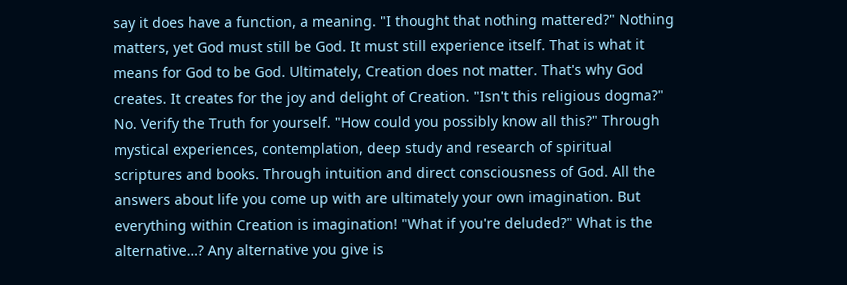say it does have a function, a meaning. "I thought that nothing mattered?" Nothing matters, yet God must still be God. It must still experience itself. That is what it means for God to be God. Ultimately, Creation does not matter. That's why God creates. It creates for the joy and delight of Creation. "Isn't this religious dogma?" No. Verify the Truth for yourself. "How could you possibly know all this?" Through mystical experiences, contemplation, deep study and research of spiritual scriptures and books. Through intuition and direct consciousness of God. All the answers about life you come up with are ultimately your own imagination. But everything within Creation is imagination! "What if you're deluded?" What is the alternative…? Any alternative you give is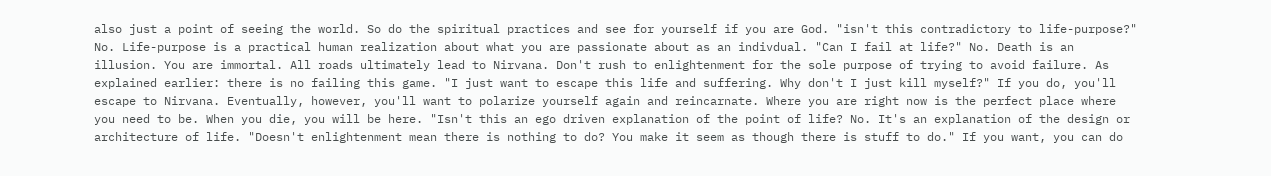also just a point of seeing the world. So do the spiritual practices and see for yourself if you are God. "isn't this contradictory to life-purpose?" No. Life-purpose is a practical human realization about what you are passionate about as an indivdual. "Can I fail at life?" No. Death is an illusion. You are immortal. All roads ultimately lead to Nirvana. Don't rush to enlightenment for the sole purpose of trying to avoid failure. As explained earlier: there is no failing this game. "I just want to escape this life and suffering. Why don't I just kill myself?" If you do, you'll escape to Nirvana. Eventually, however, you'll want to polarize yourself again and reincarnate. Where you are right now is the perfect place where you need to be. When you die, you will be here. "Isn't this an ego driven explanation of the point of life? No. It's an explanation of the design or architecture of life. "Doesn't enlightenment mean there is nothing to do? You make it seem as though there is stuff to do." If you want, you can do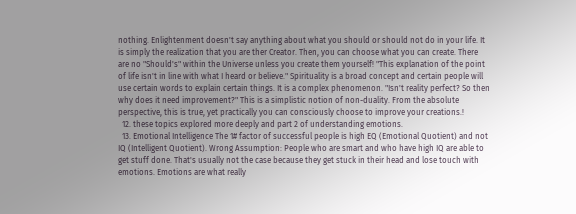nothing. Enlightenment doesn't say anything about what you should or should not do in your life. It is simply the realization that you are ther Creator. Then, you can choose what you can create. There are no "Should's" within the Universe unless you create them yourself! "This explanation of the point of life isn't in line with what I heard or believe." Spirituality is a broad concept and certain people will use certain words to explain certain things. It is a complex phenomenon. "Isn't reality perfect? So then why does it need improvement?" This is a simplistic notion of non-duality. From the absolute perspective, this is true, yet practically you can consciously choose to improve your creations.!
  12. these topics explored more deeply and part 2 of understanding emotions.
  13. Emotional Intelligence The 1# factor of successful people is high EQ (Emotional Quotient) and not IQ (Intelligent Quotient). Wrong Assumption: People who are smart and who have high IQ are able to get stuff done. That's usually not the case because they get stuck in their head and lose touch with emotions. Emotions are what really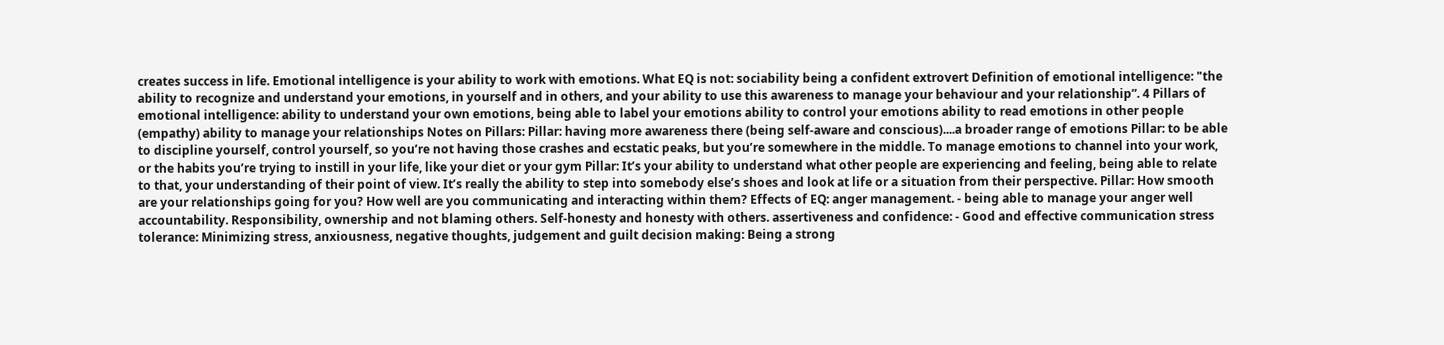creates success in life. Emotional intelligence is your ability to work with emotions. What EQ is not: sociability being a confident extrovert Definition of emotional intelligence: "the ability to recognize and understand your emotions, in yourself and in others, and your ability to use this awareness to manage your behaviour and your relationship”. 4 Pillars of emotional intelligence: ability to understand your own emotions, being able to label your emotions ability to control your emotions ability to read emotions in other people (empathy) ability to manage your relationships Notes on Pillars: Pillar: having more awareness there (being self-aware and conscious)....a broader range of emotions Pillar: to be able to discipline yourself, control yourself, so you’re not having those crashes and ecstatic peaks, but you’re somewhere in the middle. To manage emotions to channel into your work, or the habits you’re trying to instill in your life, like your diet or your gym Pillar: It’s your ability to understand what other people are experiencing and feeling, being able to relate to that, your understanding of their point of view. It’s really the ability to step into somebody else’s shoes and look at life or a situation from their perspective. Pillar: How smooth are your relationships going for you? How well are you communicating and interacting within them? Effects of EQ: anger management. - being able to manage your anger well accountability. Responsibility, ownership and not blaming others. Self-honesty and honesty with others. assertiveness and confidence: - Good and effective communication stress tolerance: Minimizing stress, anxiousness, negative thoughts, judgement and guilt decision making: Being a strong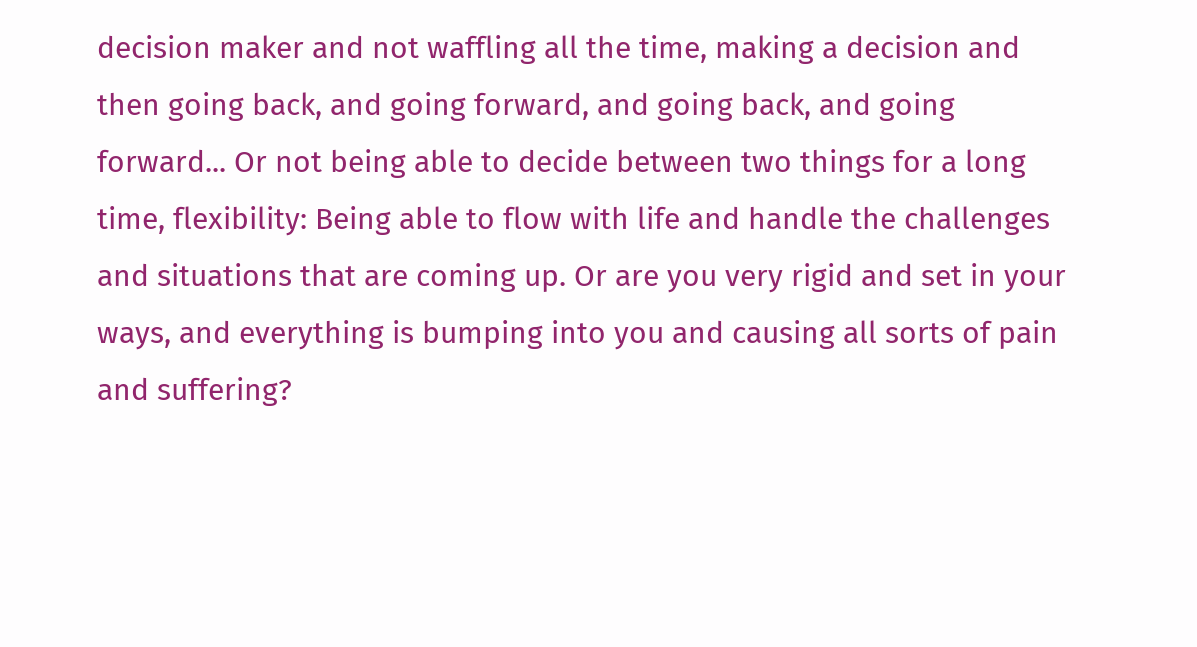decision maker and not waffling all the time, making a decision and then going back, and going forward, and going back, and going forward... Or not being able to decide between two things for a long time, flexibility: Being able to flow with life and handle the challenges and situations that are coming up. Or are you very rigid and set in your ways, and everything is bumping into you and causing all sorts of pain and suffering?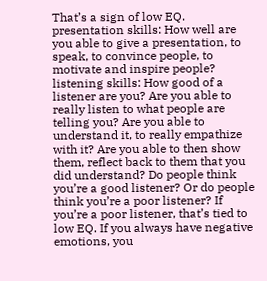That’s a sign of low EQ. presentation skills: How well are you able to give a presentation, to speak, to convince people, to motivate and inspire people? listening skills: How good of a listener are you? Are you able to really listen to what people are telling you? Are you able to understand it, to really empathize with it? Are you able to then show them, reflect back to them that you did understand? Do people think you’re a good listener? Or do people think you’re a poor listener? If you’re a poor listener, that’s tied to low EQ. If you always have negative emotions, you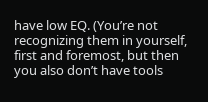have low EQ. (You’re not recognizing them in yourself, first and foremost, but then you also don’t have tools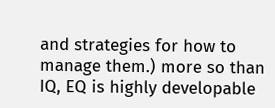and strategies for how to manage them.) more so than IQ, EQ is highly developable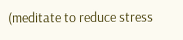(meditate to reduce stress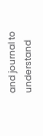and journal to understand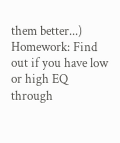them better...) Homework: Find out if you have low or high EQ through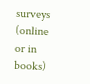surveys (online or in books)